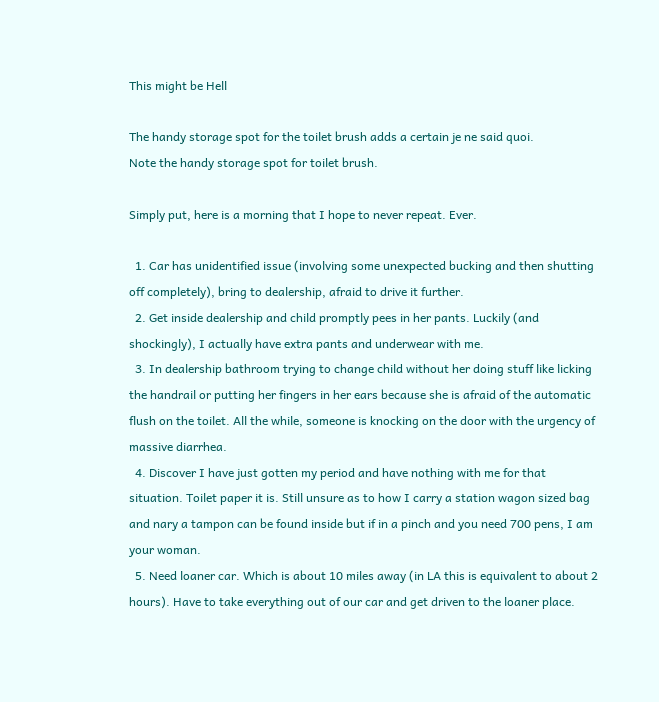This might be Hell

The handy storage spot for the toilet brush adds a certain je ne said quoi.
Note the handy storage spot for toilet brush.

Simply put, here is a morning that I hope to never repeat. Ever.

  1. Car has unidentified issue (involving some unexpected bucking and then shutting off completely), bring to dealership, afraid to drive it further.
  2. Get inside dealership and child promptly pees in her pants. Luckily (and shockingly), I actually have extra pants and underwear with me.
  3. In dealership bathroom trying to change child without her doing stuff like licking the handrail or putting her fingers in her ears because she is afraid of the automatic flush on the toilet. All the while, someone is knocking on the door with the urgency of massive diarrhea.
  4. Discover I have just gotten my period and have nothing with me for that situation. Toilet paper it is. Still unsure as to how I carry a station wagon sized bag and nary a tampon can be found inside but if in a pinch and you need 700 pens, I am your woman.
  5. Need loaner car. Which is about 10 miles away (in LA this is equivalent to about 2 hours). Have to take everything out of our car and get driven to the loaner place.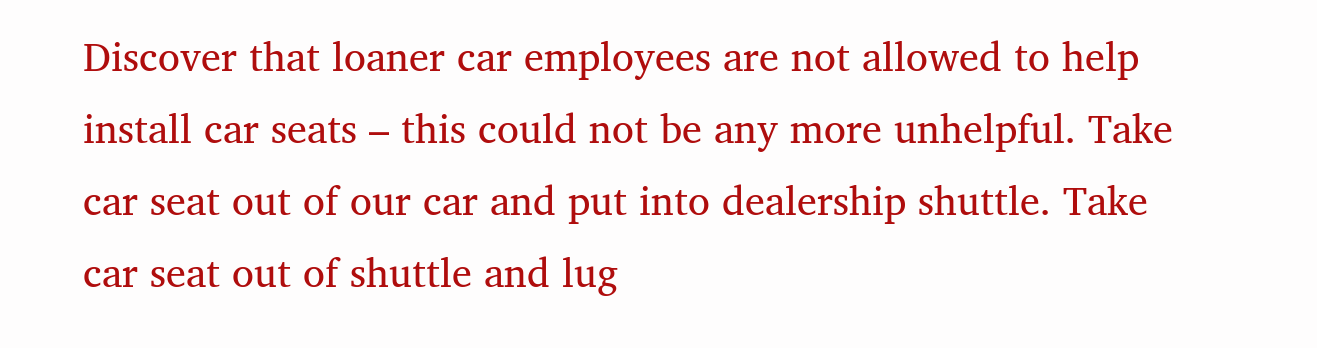Discover that loaner car employees are not allowed to help install car seats – this could not be any more unhelpful. Take car seat out of our car and put into dealership shuttle. Take car seat out of shuttle and lug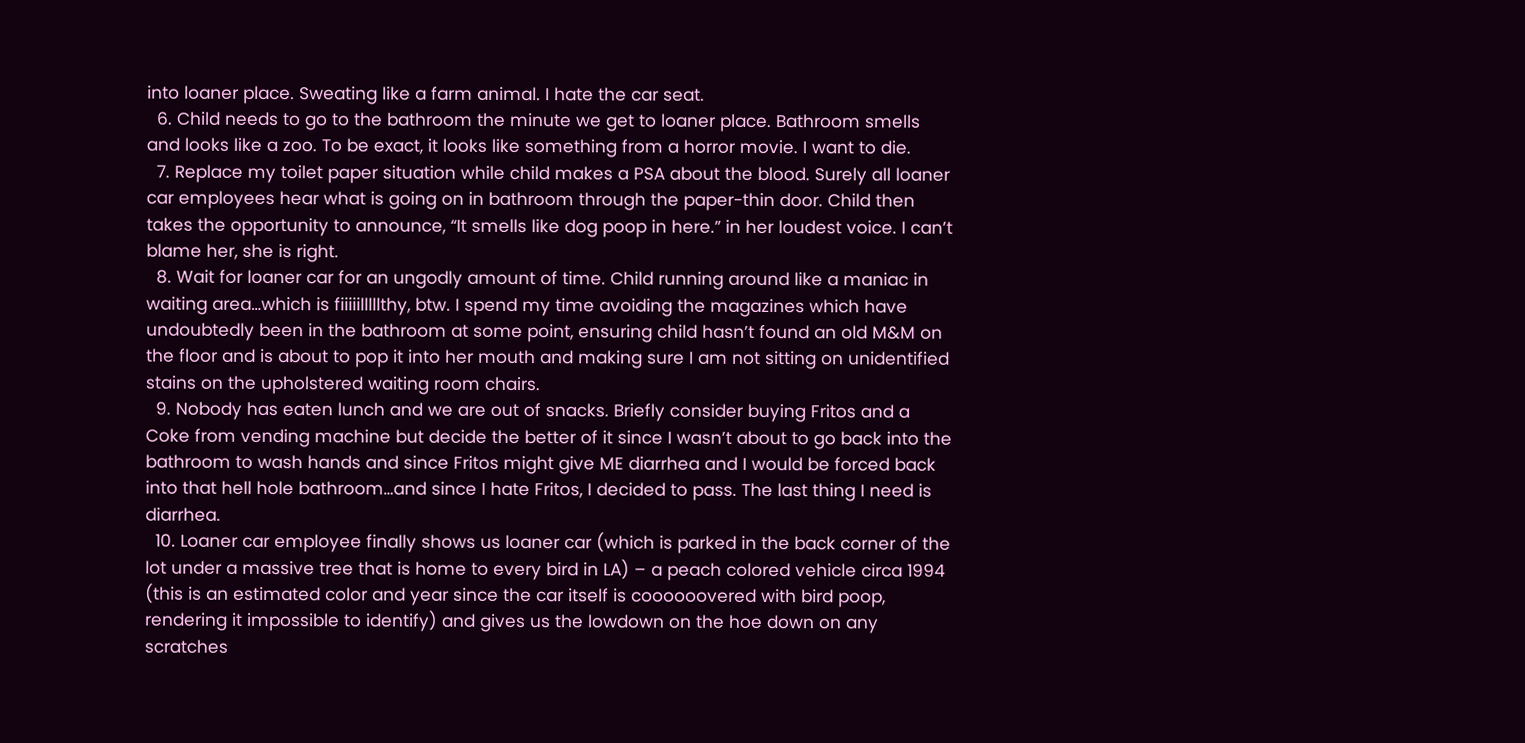into loaner place. Sweating like a farm animal. I hate the car seat.
  6. Child needs to go to the bathroom the minute we get to loaner place. Bathroom smells and looks like a zoo. To be exact, it looks like something from a horror movie. I want to die.
  7. Replace my toilet paper situation while child makes a PSA about the blood. Surely all loaner car employees hear what is going on in bathroom through the paper-thin door. Child then takes the opportunity to announce, “It smells like dog poop in here.” in her loudest voice. I can’t blame her, she is right.
  8. Wait for loaner car for an ungodly amount of time. Child running around like a maniac in waiting area…which is fiiiiilllllthy, btw. I spend my time avoiding the magazines which have undoubtedly been in the bathroom at some point, ensuring child hasn’t found an old M&M on the floor and is about to pop it into her mouth and making sure I am not sitting on unidentified stains on the upholstered waiting room chairs.
  9. Nobody has eaten lunch and we are out of snacks. Briefly consider buying Fritos and a Coke from vending machine but decide the better of it since I wasn’t about to go back into the bathroom to wash hands and since Fritos might give ME diarrhea and I would be forced back into that hell hole bathroom…and since I hate Fritos, I decided to pass. The last thing I need is diarrhea.
  10. Loaner car employee finally shows us loaner car (which is parked in the back corner of the lot under a massive tree that is home to every bird in LA) – a peach colored vehicle circa 1994 (this is an estimated color and year since the car itself is coooooovered with bird poop, rendering it impossible to identify) and gives us the lowdown on the hoe down on any scratches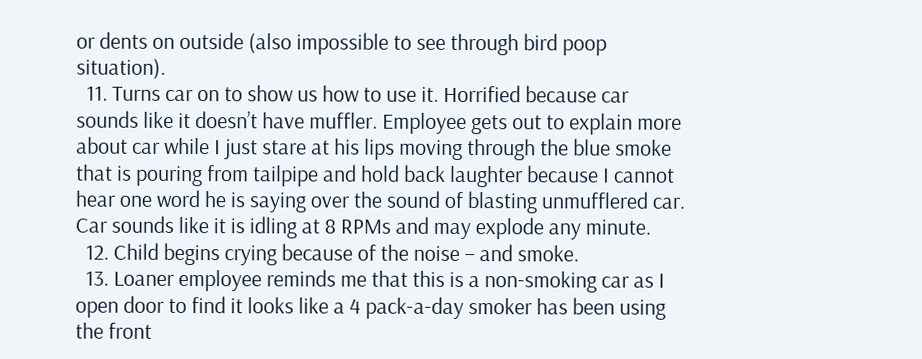or dents on outside (also impossible to see through bird poop situation).
  11. Turns car on to show us how to use it. Horrified because car sounds like it doesn’t have muffler. Employee gets out to explain more about car while I just stare at his lips moving through the blue smoke that is pouring from tailpipe and hold back laughter because I cannot hear one word he is saying over the sound of blasting unmufflered car. Car sounds like it is idling at 8 RPMs and may explode any minute.
  12. Child begins crying because of the noise – and smoke.
  13. Loaner employee reminds me that this is a non-smoking car as I open door to find it looks like a 4 pack-a-day smoker has been using the front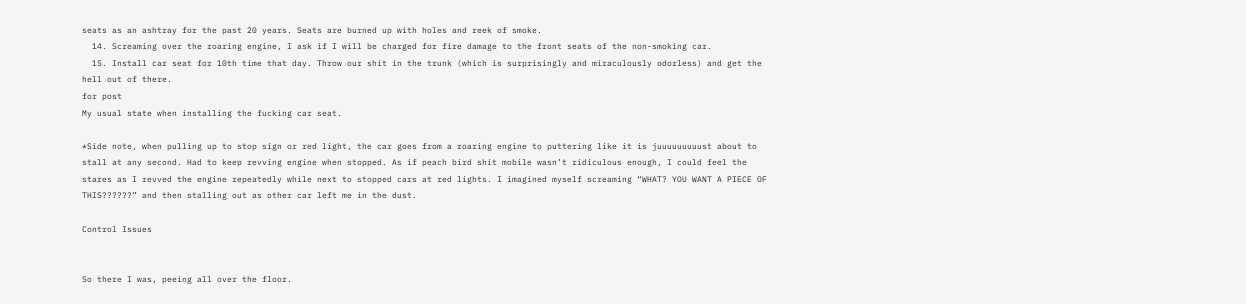seats as an ashtray for the past 20 years. Seats are burned up with holes and reek of smoke.
  14. Screaming over the roaring engine, I ask if I will be charged for fire damage to the front seats of the non-smoking car.
  15. Install car seat for 10th time that day. Throw our shit in the trunk (which is surprisingly and miraculously odorless) and get the hell out of there.
for post
My usual state when installing the fucking car seat.

*Side note, when pulling up to stop sign or red light, the car goes from a roaring engine to puttering like it is juuuuuuuuust about to stall at any second. Had to keep revving engine when stopped. As if peach bird shit mobile wasn’t ridiculous enough, I could feel the stares as I revved the engine repeatedly while next to stopped cars at red lights. I imagined myself screaming “WHAT? YOU WANT A PIECE OF THIS??????” and then stalling out as other car left me in the dust.

Control Issues


So there I was, peeing all over the floor.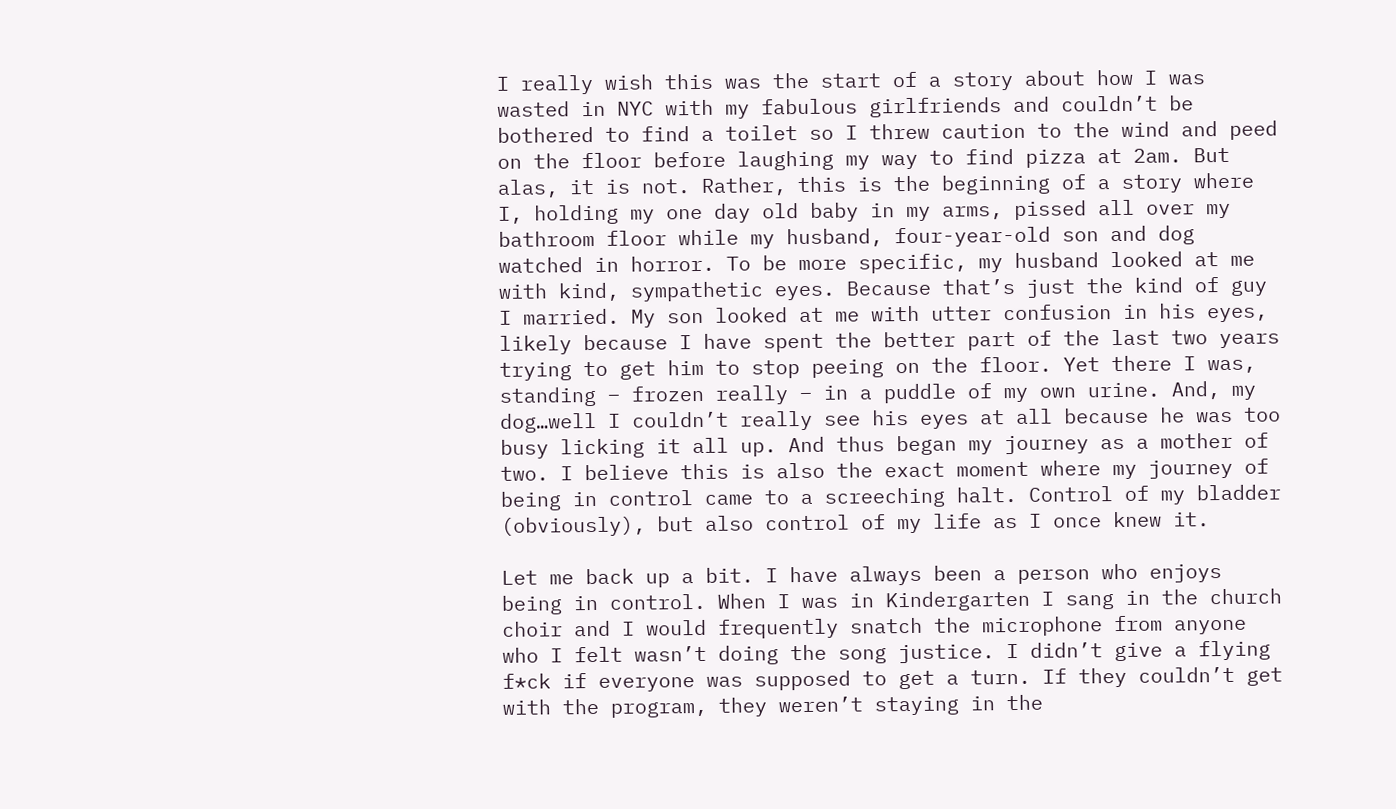I really wish this was the start of a story about how I was wasted in NYC with my fabulous girlfriends and couldn’t be bothered to find a toilet so I threw caution to the wind and peed on the floor before laughing my way to find pizza at 2am. But alas, it is not. Rather, this is the beginning of a story where I, holding my one day old baby in my arms, pissed all over my bathroom floor while my husband, four-year-old son and dog watched in horror. To be more specific, my husband looked at me with kind, sympathetic eyes. Because that’s just the kind of guy I married. My son looked at me with utter confusion in his eyes, likely because I have spent the better part of the last two years trying to get him to stop peeing on the floor. Yet there I was, standing – frozen really – in a puddle of my own urine. And, my dog…well I couldn’t really see his eyes at all because he was too busy licking it all up. And thus began my journey as a mother of two. I believe this is also the exact moment where my journey of being in control came to a screeching halt. Control of my bladder (obviously), but also control of my life as I once knew it.

Let me back up a bit. I have always been a person who enjoys being in control. When I was in Kindergarten I sang in the church choir and I would frequently snatch the microphone from anyone who I felt wasn’t doing the song justice. I didn’t give a flying f*ck if everyone was supposed to get a turn. If they couldn’t get with the program, they weren’t staying in the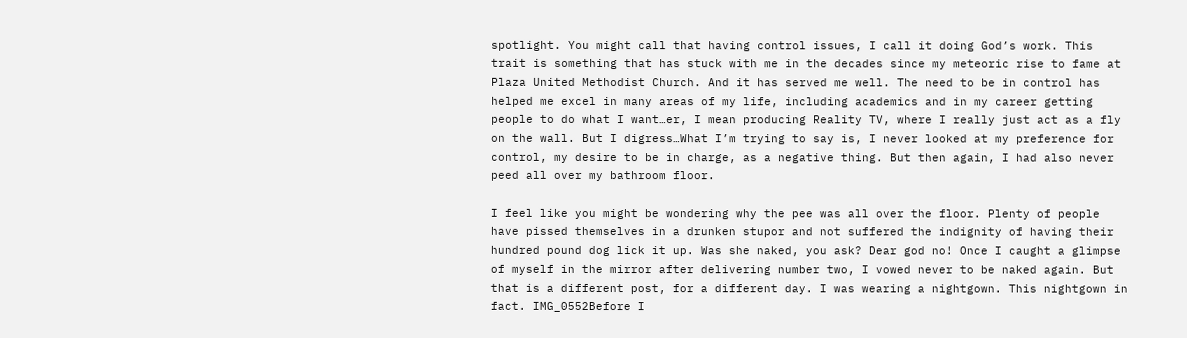spotlight. You might call that having control issues, I call it doing God’s work. This trait is something that has stuck with me in the decades since my meteoric rise to fame at Plaza United Methodist Church. And it has served me well. The need to be in control has helped me excel in many areas of my life, including academics and in my career getting people to do what I want…er, I mean producing Reality TV, where I really just act as a fly on the wall. But I digress…What I’m trying to say is, I never looked at my preference for control, my desire to be in charge, as a negative thing. But then again, I had also never peed all over my bathroom floor.

I feel like you might be wondering why the pee was all over the floor. Plenty of people have pissed themselves in a drunken stupor and not suffered the indignity of having their hundred pound dog lick it up. Was she naked, you ask? Dear god no! Once I caught a glimpse of myself in the mirror after delivering number two, I vowed never to be naked again. But that is a different post, for a different day. I was wearing a nightgown. This nightgown in fact. IMG_0552Before I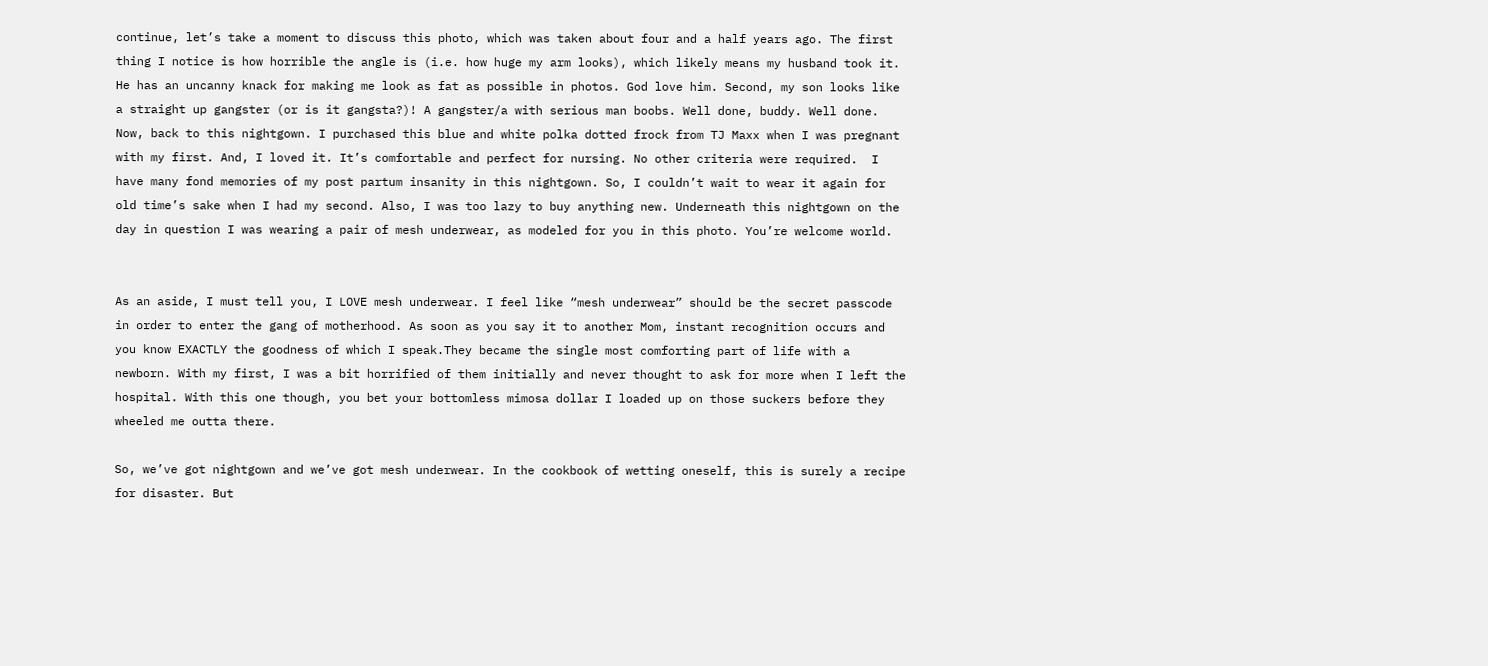continue, let’s take a moment to discuss this photo, which was taken about four and a half years ago. The first thing I notice is how horrible the angle is (i.e. how huge my arm looks), which likely means my husband took it. He has an uncanny knack for making me look as fat as possible in photos. God love him. Second, my son looks like a straight up gangster (or is it gangsta?)! A gangster/a with serious man boobs. Well done, buddy. Well done. Now, back to this nightgown. I purchased this blue and white polka dotted frock from TJ Maxx when I was pregnant with my first. And, I loved it. It’s comfortable and perfect for nursing. No other criteria were required.  I have many fond memories of my post partum insanity in this nightgown. So, I couldn’t wait to wear it again for old time’s sake when I had my second. Also, I was too lazy to buy anything new. Underneath this nightgown on the day in question I was wearing a pair of mesh underwear, as modeled for you in this photo. You’re welcome world.


As an aside, I must tell you, I LOVE mesh underwear. I feel like “mesh underwear” should be the secret passcode in order to enter the gang of motherhood. As soon as you say it to another Mom, instant recognition occurs and you know EXACTLY the goodness of which I speak.They became the single most comforting part of life with a newborn. With my first, I was a bit horrified of them initially and never thought to ask for more when I left the hospital. With this one though, you bet your bottomless mimosa dollar I loaded up on those suckers before they wheeled me outta there.

So, we’ve got nightgown and we’ve got mesh underwear. In the cookbook of wetting oneself, this is surely a recipe for disaster. But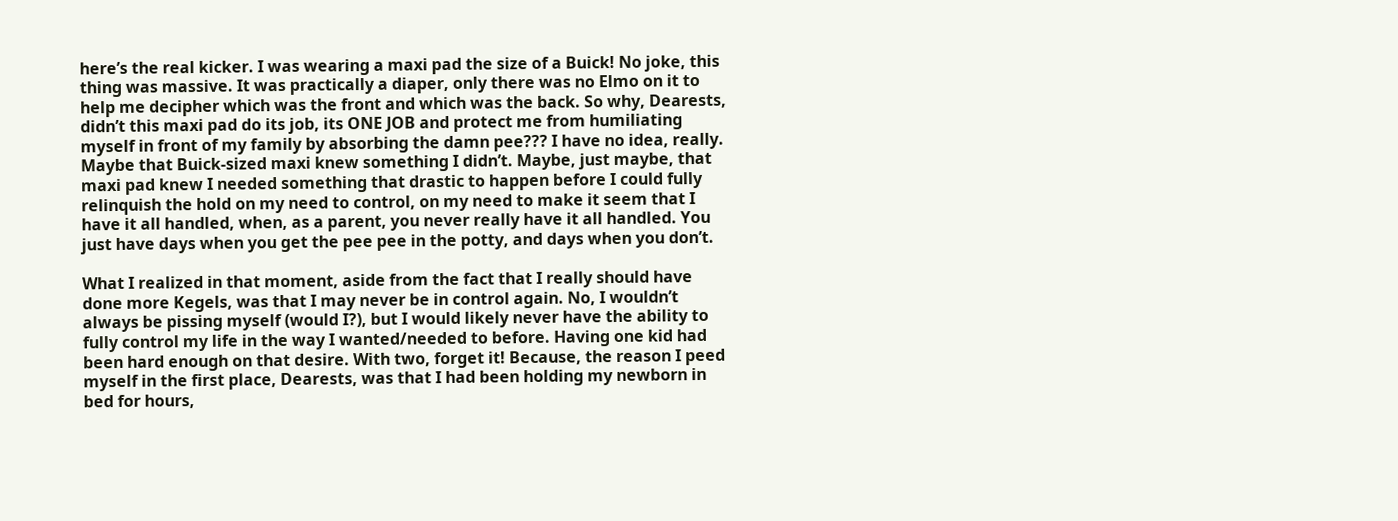here’s the real kicker. I was wearing a maxi pad the size of a Buick! No joke, this thing was massive. It was practically a diaper, only there was no Elmo on it to help me decipher which was the front and which was the back. So why, Dearests, didn’t this maxi pad do its job, its ONE JOB and protect me from humiliating myself in front of my family by absorbing the damn pee??? I have no idea, really. Maybe that Buick-sized maxi knew something I didn’t. Maybe, just maybe, that maxi pad knew I needed something that drastic to happen before I could fully relinquish the hold on my need to control, on my need to make it seem that I have it all handled, when, as a parent, you never really have it all handled. You just have days when you get the pee pee in the potty, and days when you don’t.

What I realized in that moment, aside from the fact that I really should have done more Kegels, was that I may never be in control again. No, I wouldn’t always be pissing myself (would I?), but I would likely never have the ability to fully control my life in the way I wanted/needed to before. Having one kid had been hard enough on that desire. With two, forget it! Because, the reason I peed myself in the first place, Dearests, was that I had been holding my newborn in bed for hours,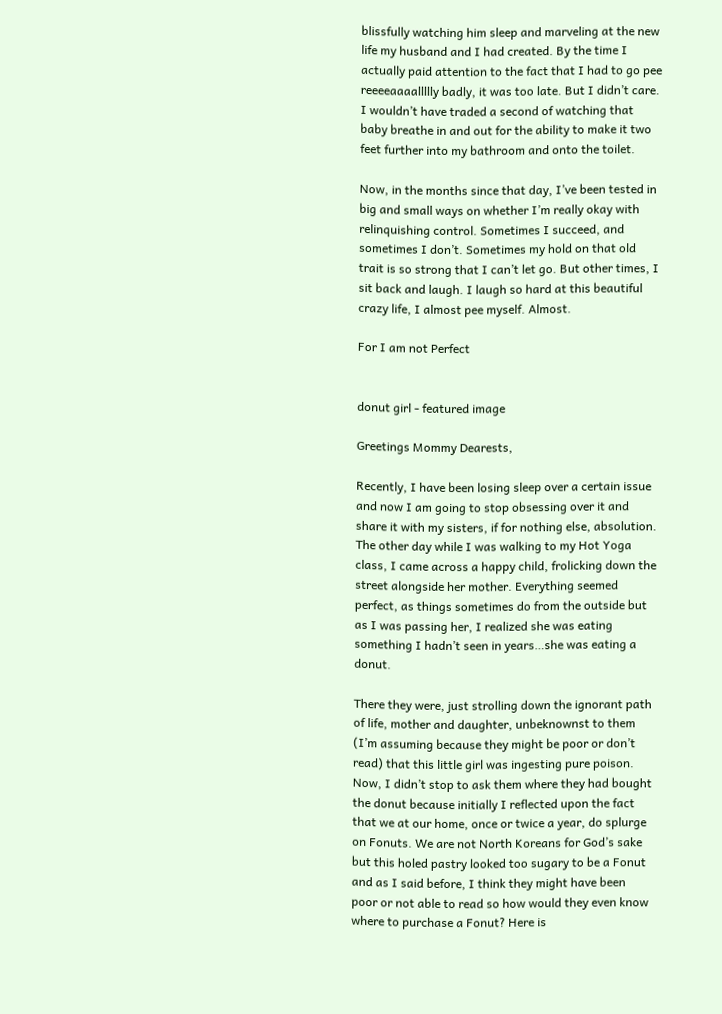blissfully watching him sleep and marveling at the new life my husband and I had created. By the time I actually paid attention to the fact that I had to go pee reeeeaaaallllly badly, it was too late. But I didn’t care. I wouldn’t have traded a second of watching that baby breathe in and out for the ability to make it two feet further into my bathroom and onto the toilet.

Now, in the months since that day, I’ve been tested in big and small ways on whether I’m really okay with relinquishing control. Sometimes I succeed, and sometimes I don’t. Sometimes my hold on that old trait is so strong that I can’t let go. But other times, I sit back and laugh. I laugh so hard at this beautiful crazy life, I almost pee myself. Almost.

For I am not Perfect


donut girl - featured image

Greetings Mommy Dearests,

Recently, I have been losing sleep over a certain issue and now I am going to stop obsessing over it and share it with my sisters, if for nothing else, absolution. The other day while I was walking to my Hot Yoga class, I came across a happy child, frolicking down the street alongside her mother. Everything seemed perfect, as things sometimes do from the outside but as I was passing her, I realized she was eating something I hadn’t seen in years…she was eating a donut.

There they were, just strolling down the ignorant path of life, mother and daughter, unbeknownst to them (I’m assuming because they might be poor or don’t read) that this little girl was ingesting pure poison. Now, I didn’t stop to ask them where they had bought the donut because initially I reflected upon the fact that we at our home, once or twice a year, do splurge on Fonuts. We are not North Koreans for God’s sake but this holed pastry looked too sugary to be a Fonut and as I said before, I think they might have been poor or not able to read so how would they even know where to purchase a Fonut? Here is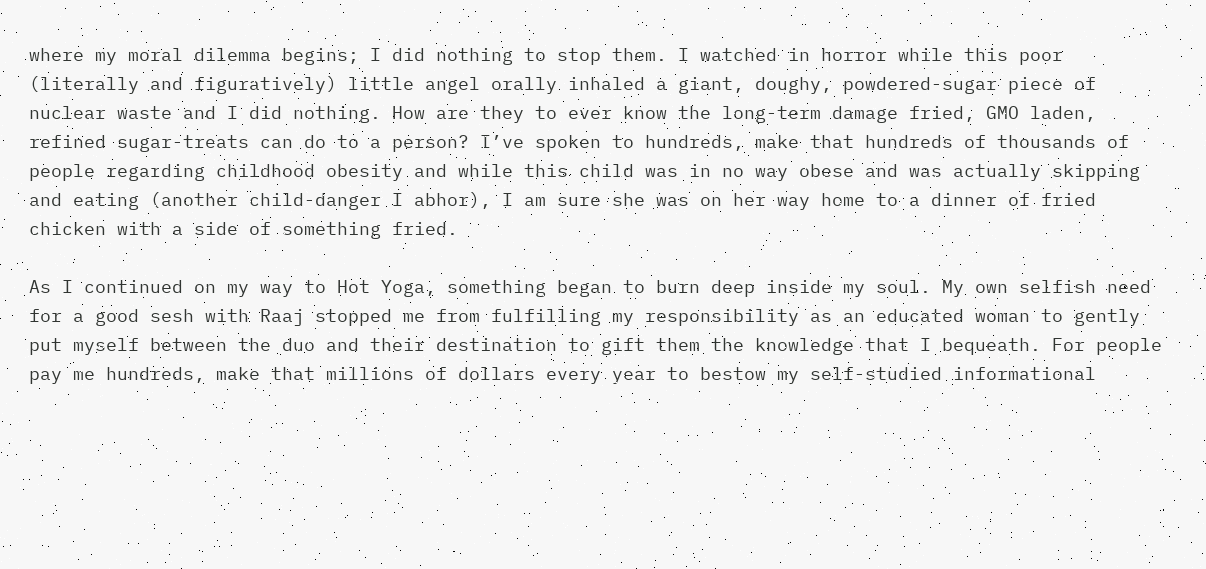where my moral dilemma begins; I did nothing to stop them. I watched in horror while this poor (literally and figuratively) little angel orally inhaled a giant, doughy, powdered-sugar piece of nuclear waste and I did nothing. How are they to ever know the long-term damage fried, GMO laden, refined sugar-treats can do to a person? I’ve spoken to hundreds, make that hundreds of thousands of people regarding childhood obesity and while this child was in no way obese and was actually skipping and eating (another child-danger I abhor), I am sure she was on her way home to a dinner of fried chicken with a side of something fried.

As I continued on my way to Hot Yoga, something began to burn deep inside my soul. My own selfish need for a good sesh with Raaj stopped me from fulfilling my responsibility as an educated woman to gently put myself between the duo and their destination to gift them the knowledge that I bequeath. For people pay me hundreds, make that millions of dollars every year to bestow my self-studied informational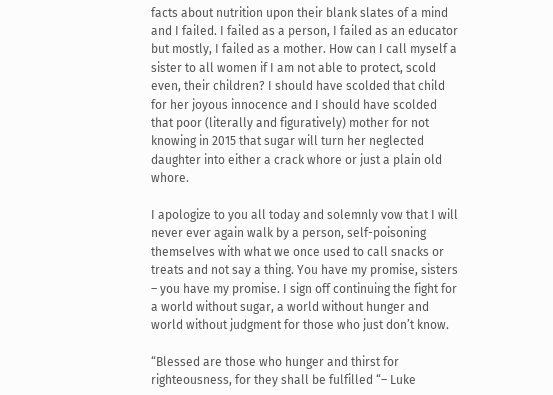facts about nutrition upon their blank slates of a mind and I failed. I failed as a person, I failed as an educator but mostly, I failed as a mother. How can I call myself a sister to all women if I am not able to protect, scold even, their children? I should have scolded that child for her joyous innocence and I should have scolded that poor (literally and figuratively) mother for not knowing in 2015 that sugar will turn her neglected daughter into either a crack whore or just a plain old whore.

I apologize to you all today and solemnly vow that I will never ever again walk by a person, self-poisoning themselves with what we once used to call snacks or treats and not say a thing. You have my promise, sisters – you have my promise. I sign off continuing the fight for a world without sugar, a world without hunger and world without judgment for those who just don’t know.

“Blessed are those who hunger and thirst for righteousness, for they shall be fulfilled “– Luke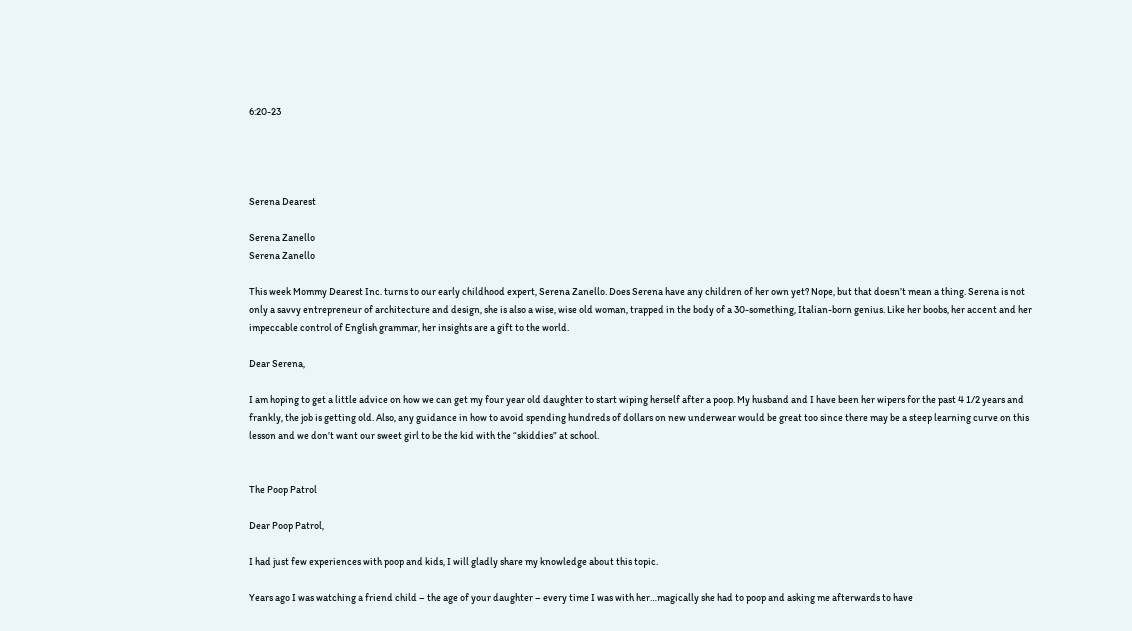6:20-23




Serena Dearest

Serena Zanello
Serena Zanello

This week Mommy Dearest Inc. turns to our early childhood expert, Serena Zanello. Does Serena have any children of her own yet? Nope, but that doesn’t mean a thing. Serena is not only a savvy entrepreneur of architecture and design, she is also a wise, wise old woman, trapped in the body of a 30-something, Italian-born genius. Like her boobs, her accent and her impeccable control of English grammar, her insights are a gift to the world.

Dear Serena,

I am hoping to get a little advice on how we can get my four year old daughter to start wiping herself after a poop. My husband and I have been her wipers for the past 4 1/2 years and frankly, the job is getting old. Also, any guidance in how to avoid spending hundreds of dollars on new underwear would be great too since there may be a steep learning curve on this lesson and we don’t want our sweet girl to be the kid with the “skiddies” at school.


The Poop Patrol

Dear Poop Patrol,

I had just few experiences with poop and kids, I will gladly share my knowledge about this topic.

Years ago I was watching a friend child – the age of your daughter – every time I was with her…magically she had to poop and asking me afterwards to have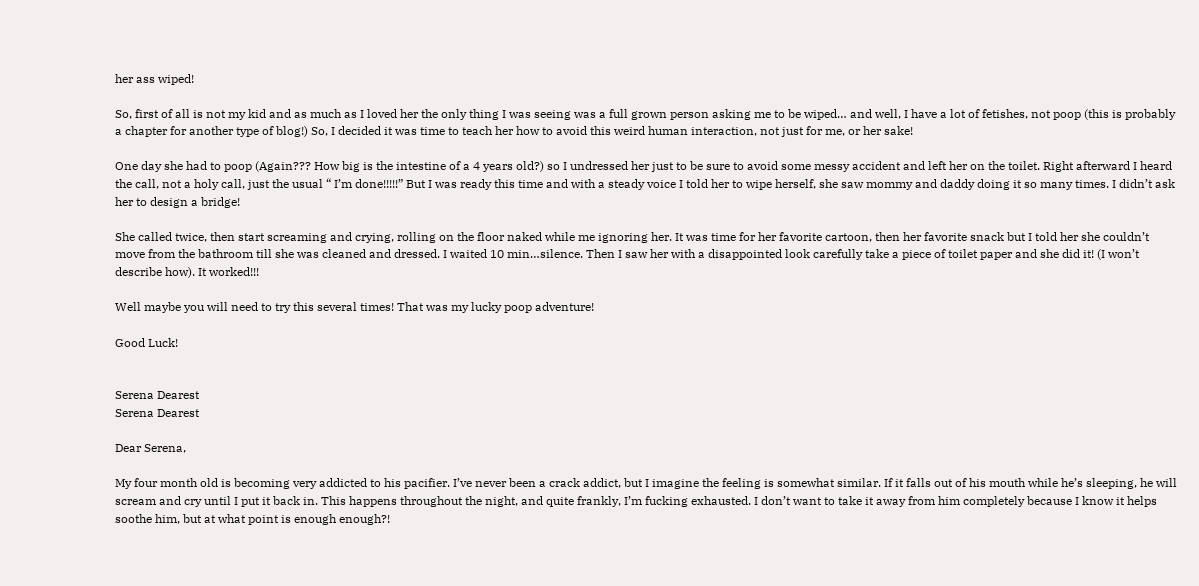her ass wiped!

So, first of all is not my kid and as much as I loved her the only thing I was seeing was a full grown person asking me to be wiped… and well, I have a lot of fetishes, not poop (this is probably a chapter for another type of blog!) So, I decided it was time to teach her how to avoid this weird human interaction, not just for me, or her sake!

One day she had to poop (Again??? How big is the intestine of a 4 years old?) so I undressed her just to be sure to avoid some messy accident and left her on the toilet. Right afterward I heard the call, not a holy call, just the usual “ I’m done!!!!!” But I was ready this time and with a steady voice I told her to wipe herself, she saw mommy and daddy doing it so many times. I didn’t ask her to design a bridge!

She called twice, then start screaming and crying, rolling on the floor naked while me ignoring her. It was time for her favorite cartoon, then her favorite snack but I told her she couldn’t move from the bathroom till she was cleaned and dressed. I waited 10 min…silence. Then I saw her with a disappointed look carefully take a piece of toilet paper and she did it! (I won’t describe how). It worked!!!

Well maybe you will need to try this several times! That was my lucky poop adventure!

Good Luck!


Serena Dearest
Serena Dearest

Dear Serena,

My four month old is becoming very addicted to his pacifier. I’ve never been a crack addict, but I imagine the feeling is somewhat similar. If it falls out of his mouth while he’s sleeping, he will scream and cry until I put it back in. This happens throughout the night, and quite frankly, I’m fucking exhausted. I don’t want to take it away from him completely because I know it helps soothe him, but at what point is enough enough?!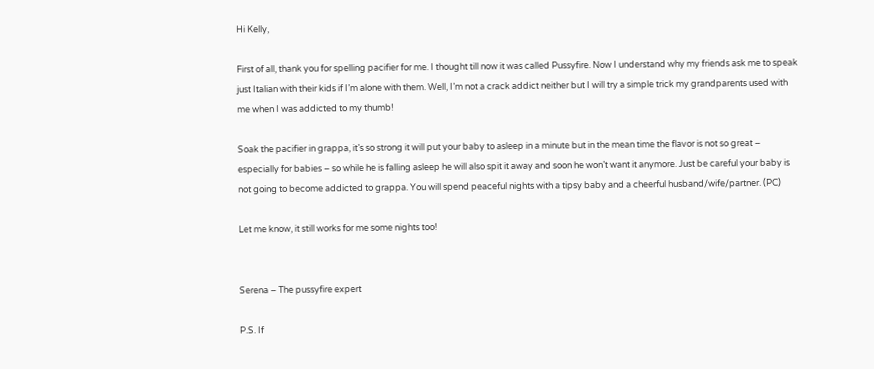Hi Kelly,

First of all, thank you for spelling pacifier for me. I thought till now it was called Pussyfire. Now I understand why my friends ask me to speak just Italian with their kids if I’m alone with them. Well, I’m not a crack addict neither but I will try a simple trick my grandparents used with me when I was addicted to my thumb!

Soak the pacifier in grappa, it’s so strong it will put your baby to asleep in a minute but in the mean time the flavor is not so great – especially for babies – so while he is falling asleep he will also spit it away and soon he won’t want it anymore. Just be careful your baby is not going to become addicted to grappa. You will spend peaceful nights with a tipsy baby and a cheerful husband/wife/partner. (PC)

Let me know, it still works for me some nights too!


Serena – The pussyfire expert

P.S. If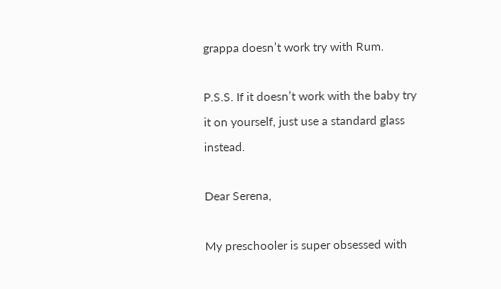grappa doesn’t work try with Rum.

P.S.S. If it doesn’t work with the baby try it on yourself, just use a standard glass instead.

Dear Serena,

My preschooler is super obsessed with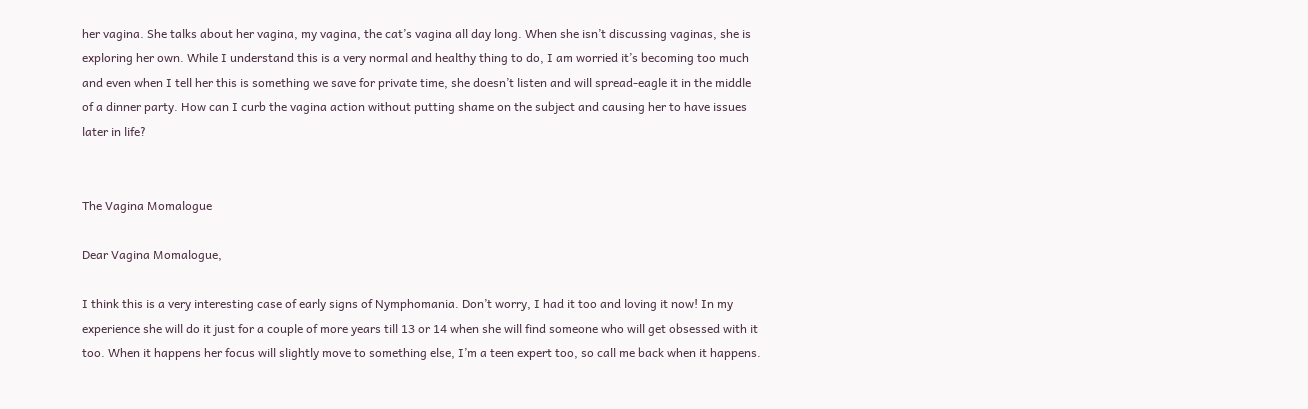her vagina. She talks about her vagina, my vagina, the cat’s vagina all day long. When she isn’t discussing vaginas, she is exploring her own. While I understand this is a very normal and healthy thing to do, I am worried it’s becoming too much and even when I tell her this is something we save for private time, she doesn’t listen and will spread-eagle it in the middle of a dinner party. How can I curb the vagina action without putting shame on the subject and causing her to have issues later in life?


The Vagina Momalogue

Dear Vagina Momalogue,

I think this is a very interesting case of early signs of Nymphomania. Don’t worry, I had it too and loving it now! In my experience she will do it just for a couple of more years till 13 or 14 when she will find someone who will get obsessed with it too. When it happens her focus will slightly move to something else, I’m a teen expert too, so call me back when it happens.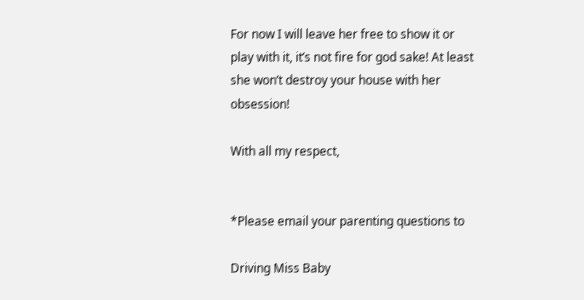For now I will leave her free to show it or play with it, it’s not fire for god sake! At least she won’t destroy your house with her obsession!

With all my respect,


*Please email your parenting questions to

Driving Miss Baby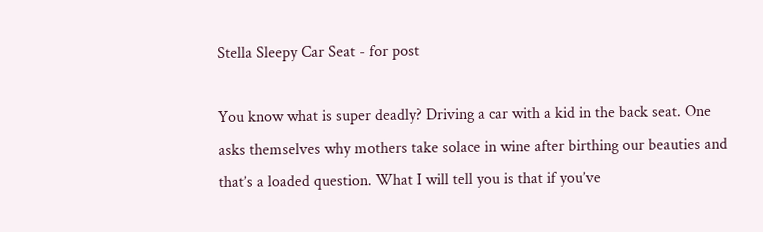Stella Sleepy Car Seat - for post

You know what is super deadly? Driving a car with a kid in the back seat. One asks themselves why mothers take solace in wine after birthing our beauties and that’s a loaded question. What I will tell you is that if you’ve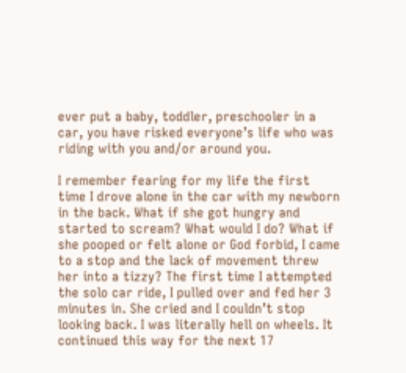ever put a baby, toddler, preschooler in a car, you have risked everyone’s life who was riding with you and/or around you.

I remember fearing for my life the first time I drove alone in the car with my newborn in the back. What if she got hungry and started to scream? What would I do? What if she pooped or felt alone or God forbid, I came to a stop and the lack of movement threw her into a tizzy? The first time I attempted the solo car ride, I pulled over and fed her 3 minutes in. She cried and I couldn’t stop looking back. I was literally hell on wheels. It continued this way for the next 17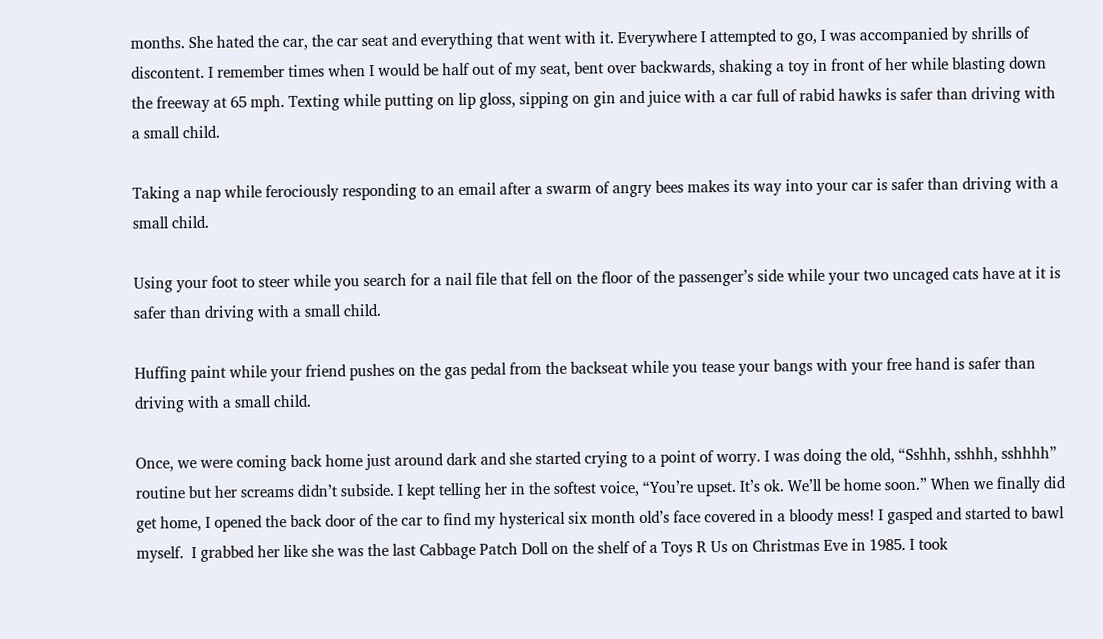months. She hated the car, the car seat and everything that went with it. Everywhere I attempted to go, I was accompanied by shrills of discontent. I remember times when I would be half out of my seat, bent over backwards, shaking a toy in front of her while blasting down the freeway at 65 mph. Texting while putting on lip gloss, sipping on gin and juice with a car full of rabid hawks is safer than driving with a small child.

Taking a nap while ferociously responding to an email after a swarm of angry bees makes its way into your car is safer than driving with a small child.

Using your foot to steer while you search for a nail file that fell on the floor of the passenger’s side while your two uncaged cats have at it is safer than driving with a small child.

Huffing paint while your friend pushes on the gas pedal from the backseat while you tease your bangs with your free hand is safer than driving with a small child.

Once, we were coming back home just around dark and she started crying to a point of worry. I was doing the old, “Sshhh, sshhh, sshhhh” routine but her screams didn’t subside. I kept telling her in the softest voice, “You’re upset. It’s ok. We’ll be home soon.” When we finally did get home, I opened the back door of the car to find my hysterical six month old’s face covered in a bloody mess! I gasped and started to bawl myself.  I grabbed her like she was the last Cabbage Patch Doll on the shelf of a Toys R Us on Christmas Eve in 1985. I took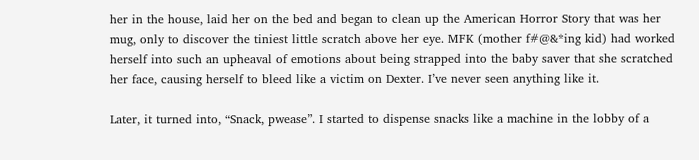her in the house, laid her on the bed and began to clean up the American Horror Story that was her mug, only to discover the tiniest little scratch above her eye. MFK (mother f#@&*ing kid) had worked herself into such an upheaval of emotions about being strapped into the baby saver that she scratched her face, causing herself to bleed like a victim on Dexter. I’ve never seen anything like it.

Later, it turned into, “Snack, pwease”. I started to dispense snacks like a machine in the lobby of a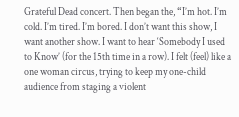Grateful Dead concert. Then began the, “I’m hot. I’m cold. I’m tired. I’m bored. I don’t want this show, I want another show. I want to hear ‘Somebody I used to Know’ (for the 15th time in a row). I felt (feel) like a one woman circus, trying to keep my one-child audience from staging a violent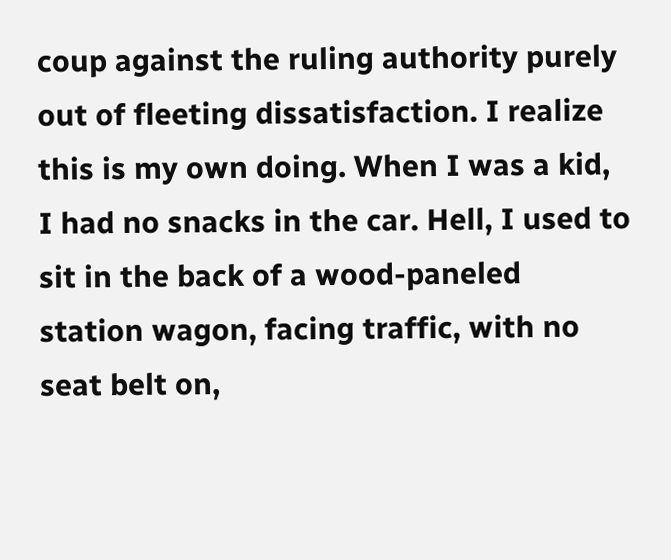coup against the ruling authority purely out of fleeting dissatisfaction. I realize this is my own doing. When I was a kid, I had no snacks in the car. Hell, I used to sit in the back of a wood-paneled station wagon, facing traffic, with no seat belt on,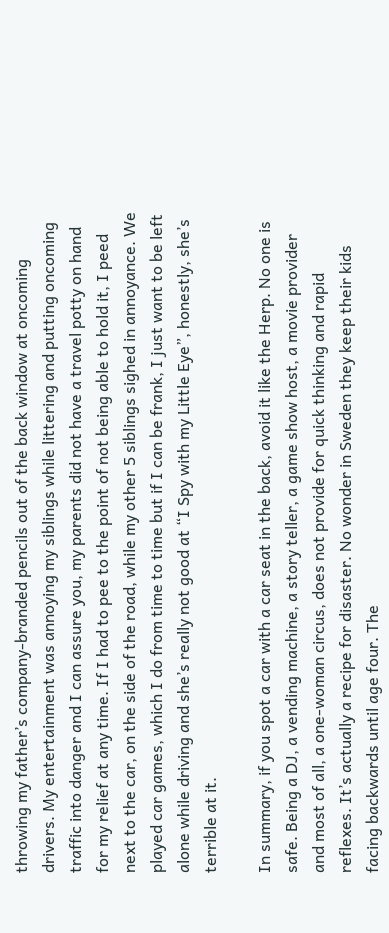throwing my father’s company-branded pencils out of the back window at oncoming drivers. My entertainment was annoying my siblings while littering and putting oncoming traffic into danger and I can assure you, my parents did not have a travel potty on hand for my relief at any time. If I had to pee to the point of not being able to hold it, I peed next to the car, on the side of the road, while my other 5 siblings sighed in annoyance. We played car games, which I do from time to time but if I can be frank, I just want to be left alone while driving and she’s really not good at “I Spy with my Little Eye”, honestly, she’s terrible at it.

In summary, if you spot a car with a car seat in the back, avoid it like the Herp. No one is safe. Being a DJ, a vending machine, a story teller, a game show host, a movie provider and most of all, a one-woman circus, does not provide for quick thinking and rapid reflexes. It’s actually a recipe for disaster. No wonder in Sweden they keep their kids facing backwards until age four. The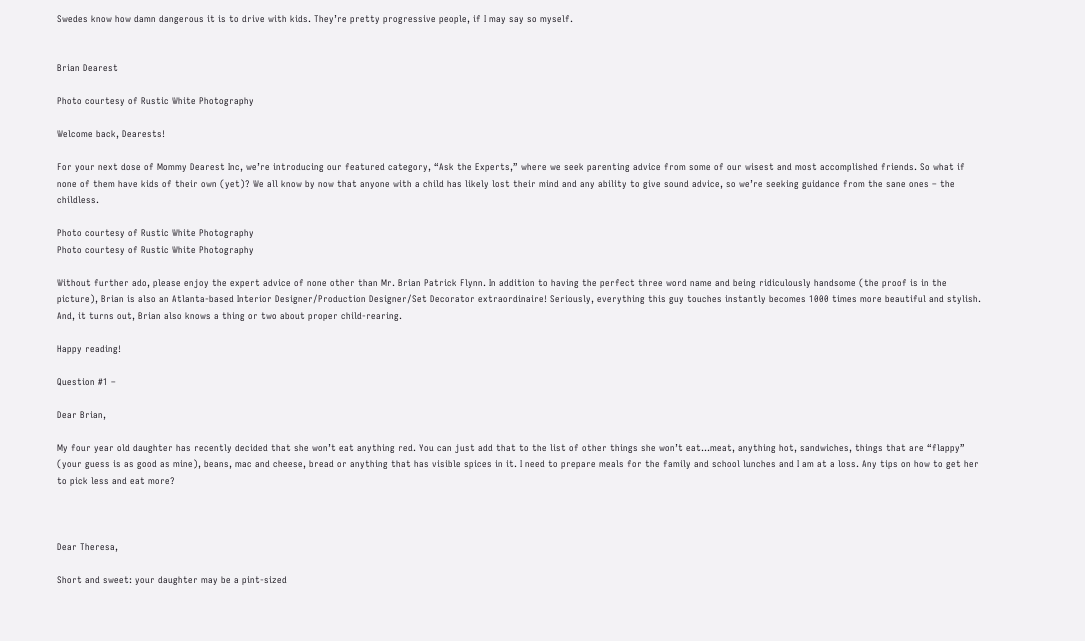Swedes know how damn dangerous it is to drive with kids. They’re pretty progressive people, if I may say so myself.


Brian Dearest

Photo courtesy of Rustic White Photography

Welcome back, Dearests!

For your next dose of Mommy Dearest Inc, we’re introducing our featured category, “Ask the Experts,” where we seek parenting advice from some of our wisest and most accomplished friends. So what if none of them have kids of their own (yet)? We all know by now that anyone with a child has likely lost their mind and any ability to give sound advice, so we’re seeking guidance from the sane ones – the childless.

Photo courtesy of Rustic White Photography
Photo courtesy of Rustic White Photography

Without further ado, please enjoy the expert advice of none other than Mr. Brian Patrick Flynn. In addition to having the perfect three word name and being ridiculously handsome (the proof is in the picture), Brian is also an Atlanta-based Interior Designer/Production Designer/Set Decorator extraordinaire! Seriously, everything this guy touches instantly becomes 1000 times more beautiful and stylish. And, it turns out, Brian also knows a thing or two about proper child-rearing.

Happy reading!

Question #1 –

Dear Brian,

My four year old daughter has recently decided that she won’t eat anything red. You can just add that to the list of other things she won’t eat…meat, anything hot, sandwiches, things that are “flappy” (your guess is as good as mine), beans, mac and cheese, bread or anything that has visible spices in it. I need to prepare meals for the family and school lunches and I am at a loss. Any tips on how to get her to pick less and eat more?



Dear Theresa,

Short and sweet: your daughter may be a pint-sized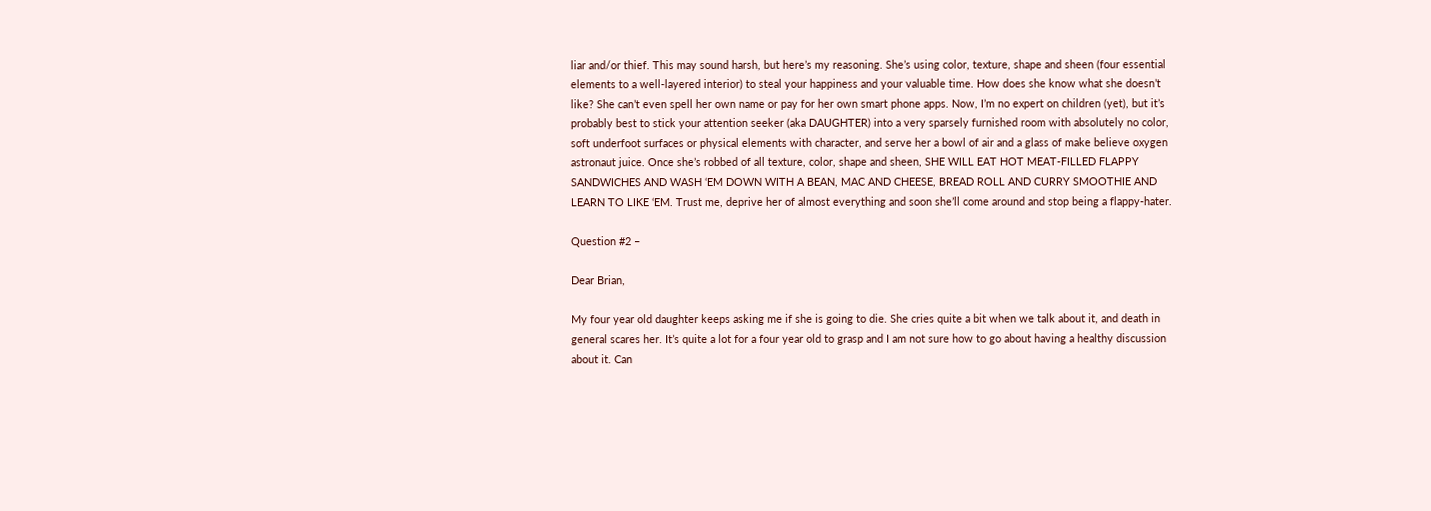liar and/or thief. This may sound harsh, but here’s my reasoning. She’s using color, texture, shape and sheen (four essential elements to a well-layered interior) to steal your happiness and your valuable time. How does she know what she doesn’t like? She can’t even spell her own name or pay for her own smart phone apps. Now, I’m no expert on children (yet), but it’s probably best to stick your attention seeker (aka DAUGHTER) into a very sparsely furnished room with absolutely no color, soft underfoot surfaces or physical elements with character, and serve her a bowl of air and a glass of make believe oxygen astronaut juice. Once she’s robbed of all texture, color, shape and sheen, SHE WILL EAT HOT MEAT-FILLED FLAPPY SANDWICHES AND WASH ‘EM DOWN WITH A BEAN, MAC AND CHEESE, BREAD ROLL AND CURRY SMOOTHIE AND LEARN TO LIKE ‘EM. Trust me, deprive her of almost everything and soon she’ll come around and stop being a flappy-hater.

Question #2 –

Dear Brian,

My four year old daughter keeps asking me if she is going to die. She cries quite a bit when we talk about it, and death in general scares her. It’s quite a lot for a four year old to grasp and I am not sure how to go about having a healthy discussion about it. Can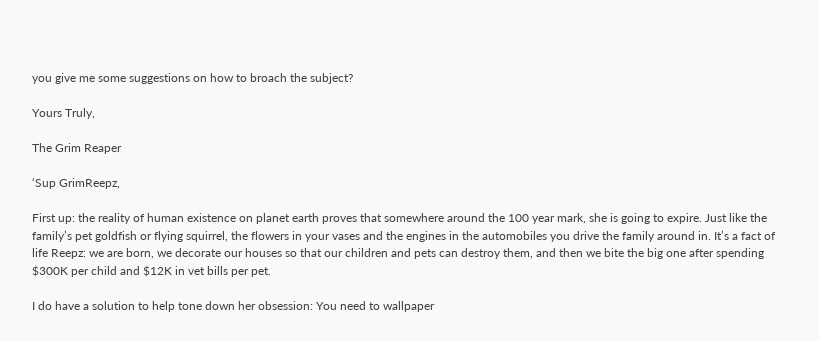you give me some suggestions on how to broach the subject?

Yours Truly,

The Grim Reaper

‘Sup GrimReepz,

First up: the reality of human existence on planet earth proves that somewhere around the 100 year mark, she is going to expire. Just like the family’s pet goldfish or flying squirrel, the flowers in your vases and the engines in the automobiles you drive the family around in. It’s a fact of life Reepz: we are born, we decorate our houses so that our children and pets can destroy them, and then we bite the big one after spending $300K per child and $12K in vet bills per pet.

I do have a solution to help tone down her obsession: You need to wallpaper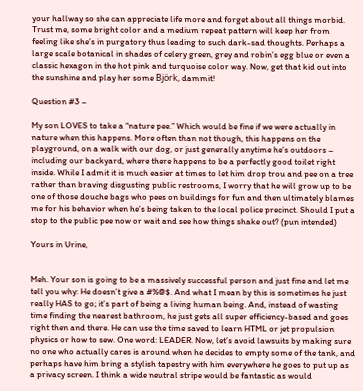your hallway so she can appreciate life more and forget about all things morbid. Trust me, some bright color and a medium repeat pattern will keep her from feeling like she’s in purgatory thus leading to such dark-sad thoughts. Perhaps a large scale botanical in shades of celery green, grey and robin’s egg blue or even a classic hexagon in the hot pink and turquoise color way. Now, get that kid out into the sunshine and play her some Björk, dammit!

Question #3 –

My son LOVES to take a “nature pee.” Which would be fine if we were actually in nature when this happens. More often than not though, this happens on the playground, on a walk with our dog, or just generally anytime he’s outdoors – including our backyard, where there happens to be a perfectly good toilet right inside. While I admit it is much easier at times to let him drop trou and pee on a tree rather than braving disgusting public restrooms, I worry that he will grow up to be one of those douche bags who pees on buildings for fun and then ultimately blames me for his behavior when he’s being taken to the local police precinct. Should I put a stop to the public pee now or wait and see how things shake out? (pun intended)

Yours in Urine,


Meh. Your son is going to be a massively successful person and just fine and let me tell you why: He doesn’t give a #%@$. And what I mean by this is sometimes he just really HAS to go; it’s part of being a living human being. And, instead of wasting time finding the nearest bathroom, he just gets all super efficiency-based and goes right then and there. He can use the time saved to learn HTML or jet propulsion physics or how to sew. One word: LEADER. Now, let’s avoid lawsuits by making sure no one who actually cares is around when he decides to empty some of the tank, and perhaps have him bring a stylish tapestry with him everywhere he goes to put up as a privacy screen. I think a wide neutral stripe would be fantastic as would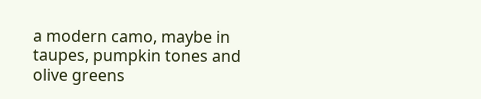a modern camo, maybe in taupes, pumpkin tones and olive greens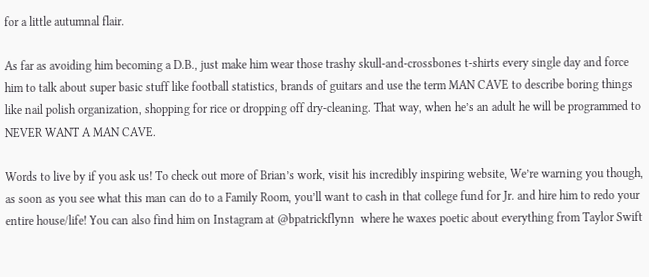for a little autumnal flair.

As far as avoiding him becoming a D.B., just make him wear those trashy skull-and-crossbones t-shirts every single day and force him to talk about super basic stuff like football statistics, brands of guitars and use the term MAN CAVE to describe boring things like nail polish organization, shopping for rice or dropping off dry-cleaning. That way, when he’s an adult he will be programmed to NEVER WANT A MAN CAVE.

Words to live by if you ask us! To check out more of Brian’s work, visit his incredibly inspiring website, We’re warning you though, as soon as you see what this man can do to a Family Room, you’ll want to cash in that college fund for Jr. and hire him to redo your entire house/life! You can also find him on Instagram at @bpatrickflynn  where he waxes poetic about everything from Taylor Swift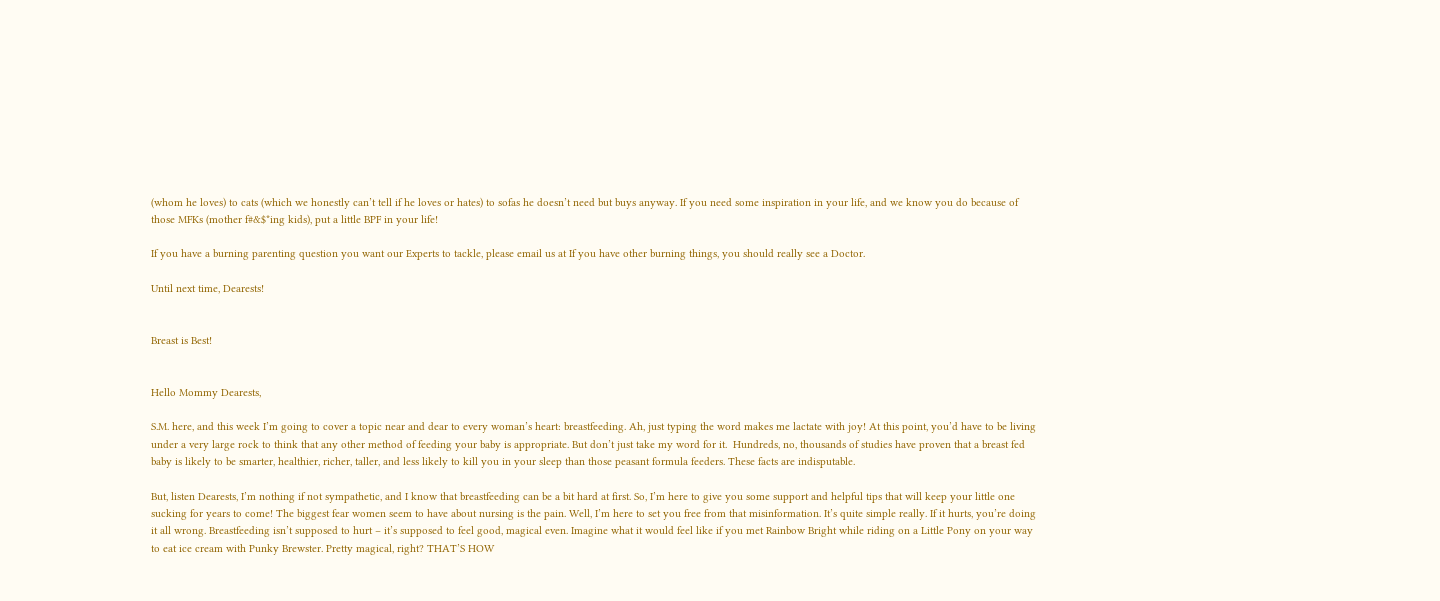(whom he loves) to cats (which we honestly can’t tell if he loves or hates) to sofas he doesn’t need but buys anyway. If you need some inspiration in your life, and we know you do because of those MFKs (mother f#&$*ing kids), put a little BPF in your life!

If you have a burning parenting question you want our Experts to tackle, please email us at If you have other burning things, you should really see a Doctor.

Until next time, Dearests!


Breast is Best!


Hello Mommy Dearests,

S.M. here, and this week I’m going to cover a topic near and dear to every woman’s heart: breastfeeding. Ah, just typing the word makes me lactate with joy! At this point, you’d have to be living under a very large rock to think that any other method of feeding your baby is appropriate. But don’t just take my word for it.  Hundreds, no, thousands of studies have proven that a breast fed baby is likely to be smarter, healthier, richer, taller, and less likely to kill you in your sleep than those peasant formula feeders. These facts are indisputable.

But, listen Dearests, I’m nothing if not sympathetic, and I know that breastfeeding can be a bit hard at first. So, I’m here to give you some support and helpful tips that will keep your little one sucking for years to come! The biggest fear women seem to have about nursing is the pain. Well, I’m here to set you free from that misinformation. It’s quite simple really. If it hurts, you’re doing it all wrong. Breastfeeding isn’t supposed to hurt – it’s supposed to feel good, magical even. Imagine what it would feel like if you met Rainbow Bright while riding on a Little Pony on your way to eat ice cream with Punky Brewster. Pretty magical, right? THAT’S HOW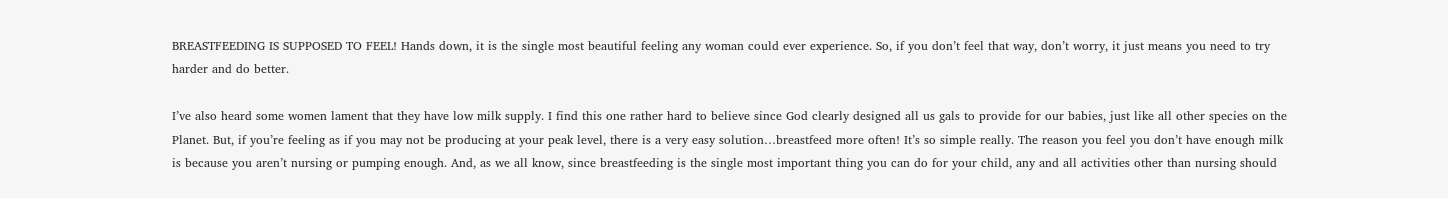BREASTFEEDING IS SUPPOSED TO FEEL! Hands down, it is the single most beautiful feeling any woman could ever experience. So, if you don’t feel that way, don’t worry, it just means you need to try harder and do better.

I’ve also heard some women lament that they have low milk supply. I find this one rather hard to believe since God clearly designed all us gals to provide for our babies, just like all other species on the Planet. But, if you’re feeling as if you may not be producing at your peak level, there is a very easy solution…breastfeed more often! It’s so simple really. The reason you feel you don’t have enough milk is because you aren’t nursing or pumping enough. And, as we all know, since breastfeeding is the single most important thing you can do for your child, any and all activities other than nursing should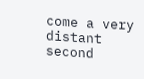come a very distant second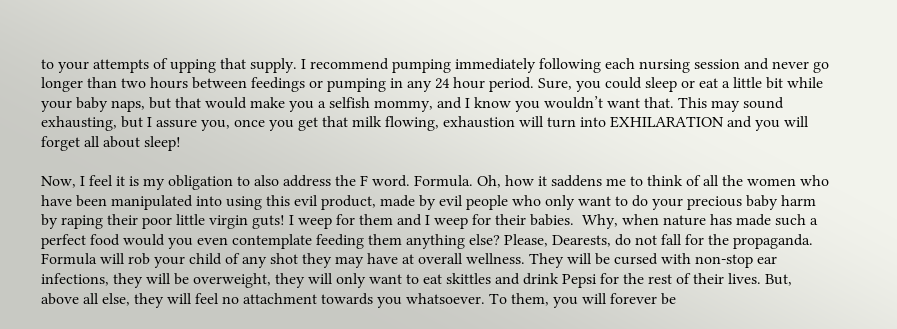to your attempts of upping that supply. I recommend pumping immediately following each nursing session and never go longer than two hours between feedings or pumping in any 24 hour period. Sure, you could sleep or eat a little bit while your baby naps, but that would make you a selfish mommy, and I know you wouldn’t want that. This may sound exhausting, but I assure you, once you get that milk flowing, exhaustion will turn into EXHILARATION and you will forget all about sleep!

Now, I feel it is my obligation to also address the F word. Formula. Oh, how it saddens me to think of all the women who have been manipulated into using this evil product, made by evil people who only want to do your precious baby harm by raping their poor little virgin guts! I weep for them and I weep for their babies.  Why, when nature has made such a perfect food would you even contemplate feeding them anything else? Please, Dearests, do not fall for the propaganda. Formula will rob your child of any shot they may have at overall wellness. They will be cursed with non-stop ear infections, they will be overweight, they will only want to eat skittles and drink Pepsi for the rest of their lives. But, above all else, they will feel no attachment towards you whatsoever. To them, you will forever be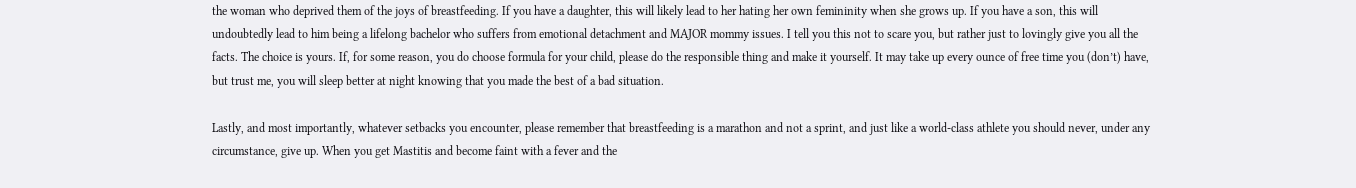the woman who deprived them of the joys of breastfeeding. If you have a daughter, this will likely lead to her hating her own femininity when she grows up. If you have a son, this will undoubtedly lead to him being a lifelong bachelor who suffers from emotional detachment and MAJOR mommy issues. I tell you this not to scare you, but rather just to lovingly give you all the facts. The choice is yours. If, for some reason, you do choose formula for your child, please do the responsible thing and make it yourself. It may take up every ounce of free time you (don’t) have, but trust me, you will sleep better at night knowing that you made the best of a bad situation.

Lastly, and most importantly, whatever setbacks you encounter, please remember that breastfeeding is a marathon and not a sprint, and just like a world-class athlete you should never, under any circumstance, give up. When you get Mastitis and become faint with a fever and the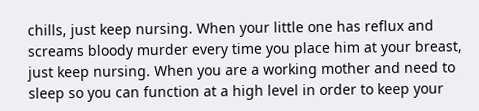chills, just keep nursing. When your little one has reflux and screams bloody murder every time you place him at your breast, just keep nursing. When you are a working mother and need to sleep so you can function at a high level in order to keep your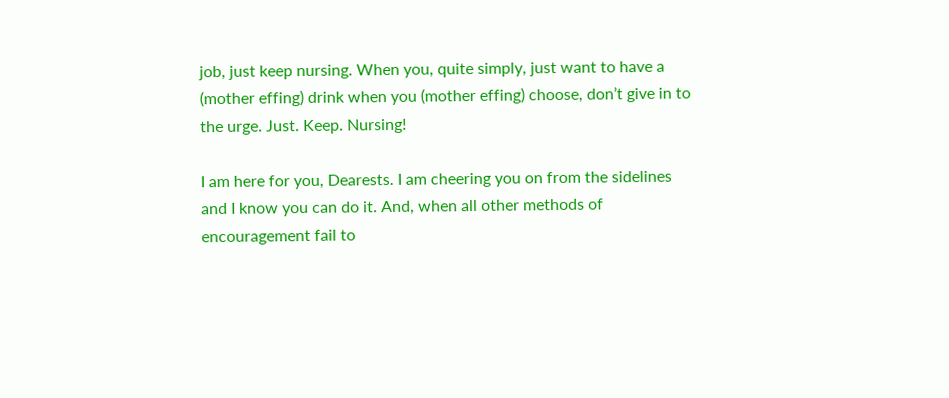job, just keep nursing. When you, quite simply, just want to have a (mother effing) drink when you (mother effing) choose, don’t give in to the urge. Just. Keep. Nursing!

I am here for you, Dearests. I am cheering you on from the sidelines and I know you can do it. And, when all other methods of encouragement fail to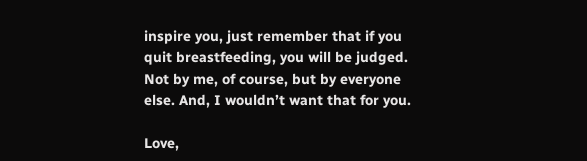inspire you, just remember that if you quit breastfeeding, you will be judged. Not by me, of course, but by everyone else. And, I wouldn’t want that for you.

Love,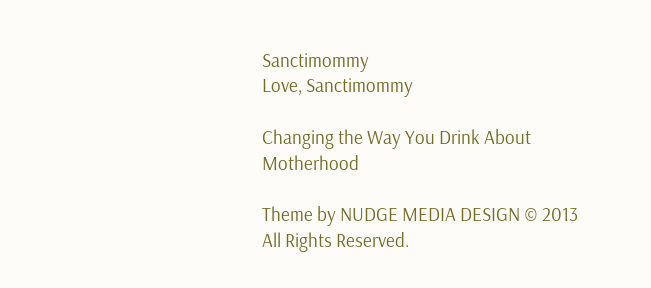Sanctimommy
Love, Sanctimommy

Changing the Way You Drink About Motherhood

Theme by NUDGE MEDIA DESIGN © 2013 All Rights Reserved.